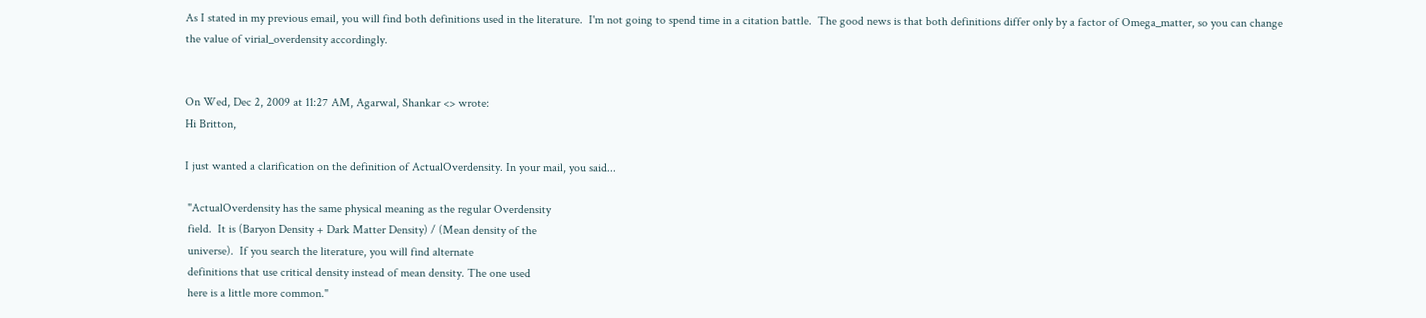As I stated in my previous email, you will find both definitions used in the literature.  I'm not going to spend time in a citation battle.  The good news is that both definitions differ only by a factor of Omega_matter, so you can change the value of virial_overdensity accordingly.


On Wed, Dec 2, 2009 at 11:27 AM, Agarwal, Shankar <> wrote:
Hi Britton,

I just wanted a clarification on the definition of ActualOverdensity. In your mail, you said...

 "ActualOverdensity has the same physical meaning as the regular Overdensity
 field.  It is (Baryon Density + Dark Matter Density) / (Mean density of the
 universe).  If you search the literature, you will find alternate
 definitions that use critical density instead of mean density. The one used
 here is a little more common."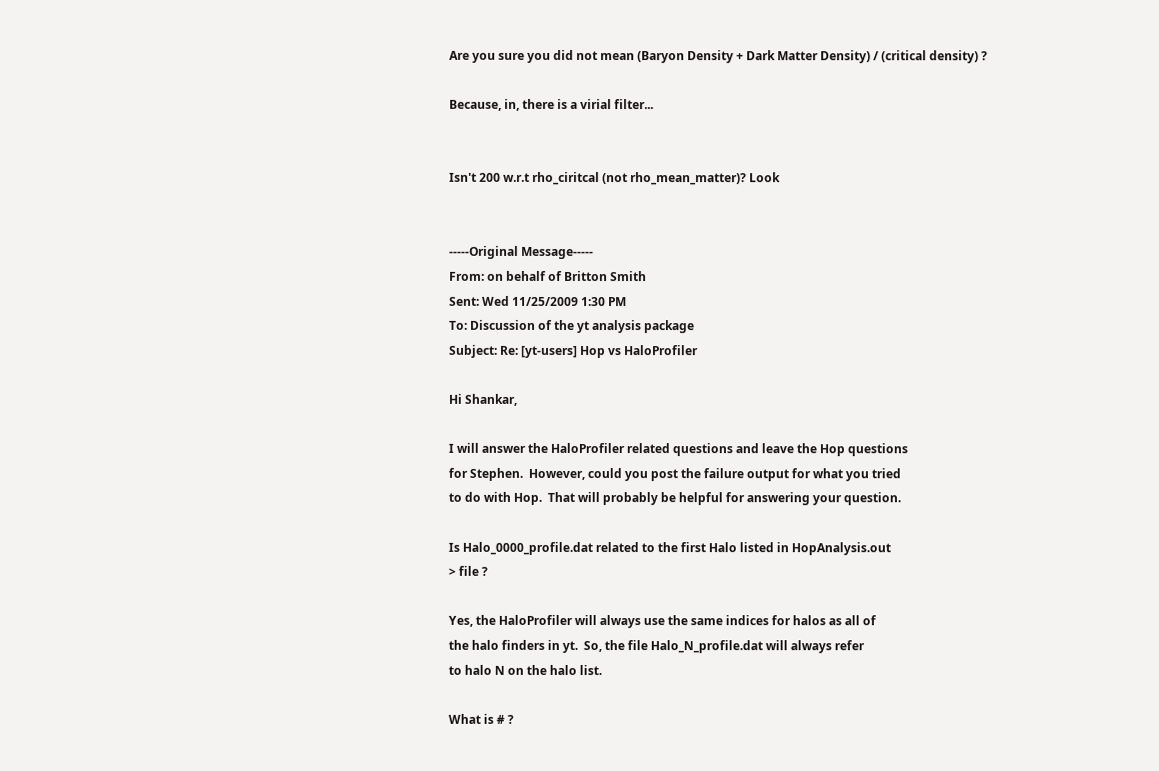Are you sure you did not mean (Baryon Density + Dark Matter Density) / (critical density) ?

Because, in, there is a virial filter...


Isn't 200 w.r.t rho_ciritcal (not rho_mean_matter)? Look


-----Original Message-----
From: on behalf of Britton Smith
Sent: Wed 11/25/2009 1:30 PM
To: Discussion of the yt analysis package
Subject: Re: [yt-users] Hop vs HaloProfiler

Hi Shankar,

I will answer the HaloProfiler related questions and leave the Hop questions
for Stephen.  However, could you post the failure output for what you tried
to do with Hop.  That will probably be helpful for answering your question.

Is Halo_0000_profile.dat related to the first Halo listed in HopAnalysis.out
> file ?

Yes, the HaloProfiler will always use the same indices for halos as all of
the halo finders in yt.  So, the file Halo_N_profile.dat will always refer
to halo N on the halo list.

What is # ?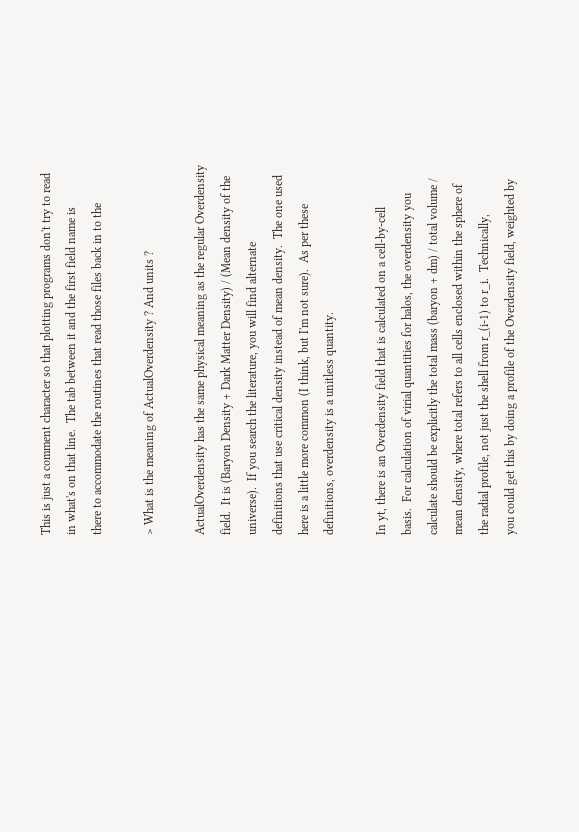This is just a comment character so that plotting programs don't try to read
in what's on that line.  The tab between it and the first field name is
there to accommodate the routines that read those files back in to the

> What is the meaning of ActualOverdensity ? And units ?

ActualOverdensity has the same physical meaning as the regular Overdensity
field.  It is (Baryon Density + Dark Matter Density) / (Mean density of the
universe).  If you search the literature, you will find alternate
definitions that use critical density instead of mean density.  The one used
here is a little more common (I think, but I'm not sure).  As per these
definitions, overdensity is a unitless quantity.

In yt, there is an Overdensity field that is calculated on a cell-by-cell
basis.  For calculation of virial quantities for halos, the overdensity you
calculate should be explicitly the total mass (baryon + dm) / total volume /
mean density, where total refers to all cells enclosed within the sphere of
the radial profile, not just the shell from r_(i-1) to r_i.  Technically,
you could get this by doing a profile of the Overdensity field, weighted by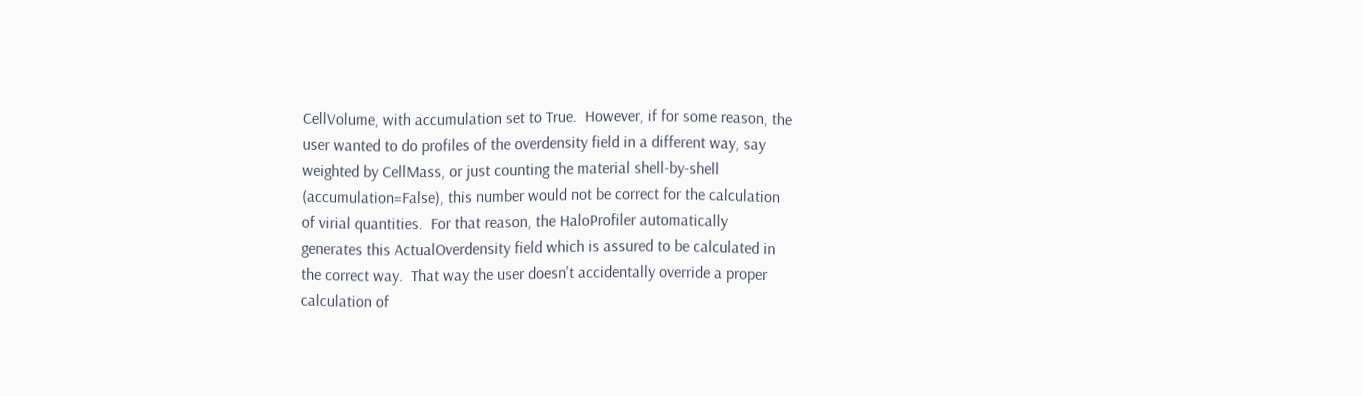CellVolume, with accumulation set to True.  However, if for some reason, the
user wanted to do profiles of the overdensity field in a different way, say
weighted by CellMass, or just counting the material shell-by-shell
(accumulation=False), this number would not be correct for the calculation
of virial quantities.  For that reason, the HaloProfiler automatically
generates this ActualOverdensity field which is assured to be calculated in
the correct way.  That way the user doesn't accidentally override a proper
calculation of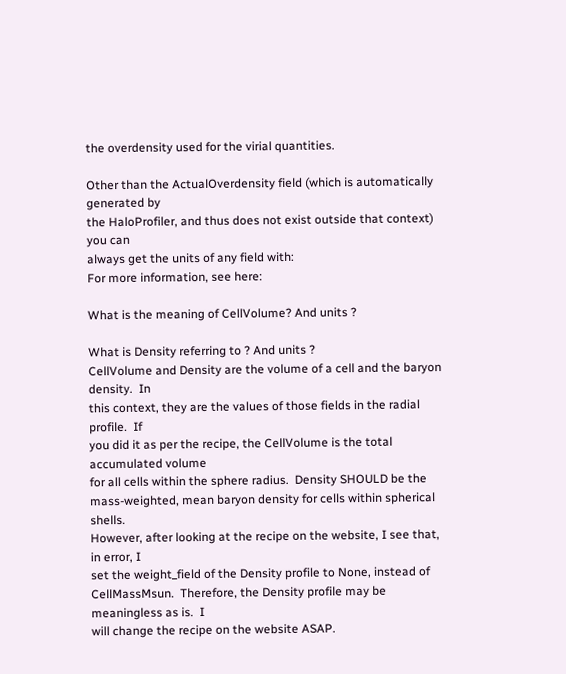the overdensity used for the virial quantities.

Other than the ActualOverdensity field (which is automatically generated by
the HaloProfiler, and thus does not exist outside that context) you can
always get the units of any field with:
For more information, see here:

What is the meaning of CellVolume? And units ?

What is Density referring to ? And units ?
CellVolume and Density are the volume of a cell and the baryon density.  In
this context, they are the values of those fields in the radial profile.  If
you did it as per the recipe, the CellVolume is the total accumulated volume
for all cells within the sphere radius.  Density SHOULD be the
mass-weighted, mean baryon density for cells within spherical shells.
However, after looking at the recipe on the website, I see that, in error, I
set the weight_field of the Density profile to None, instead of
CellMassMsun.  Therefore, the Density profile may be meaningless as is.  I
will change the recipe on the website ASAP.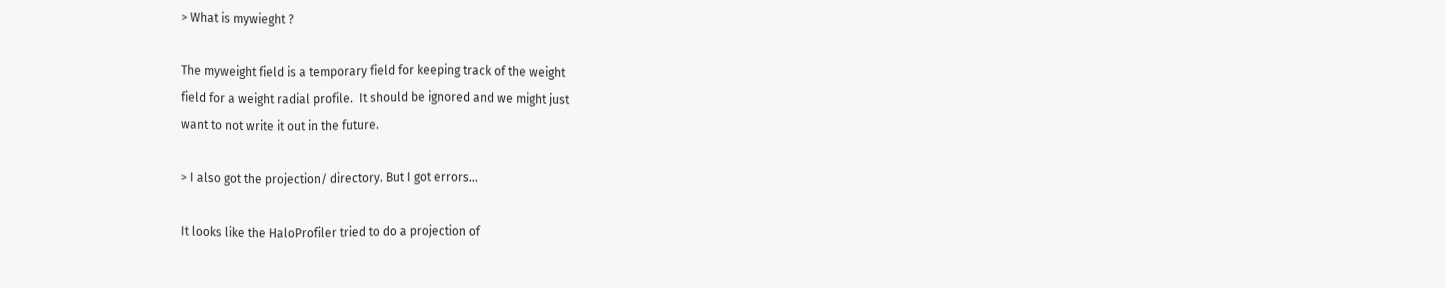> What is mywieght ?

The myweight field is a temporary field for keeping track of the weight
field for a weight radial profile.  It should be ignored and we might just
want to not write it out in the future.

> I also got the projection/ directory. But I got errors...

It looks like the HaloProfiler tried to do a projection of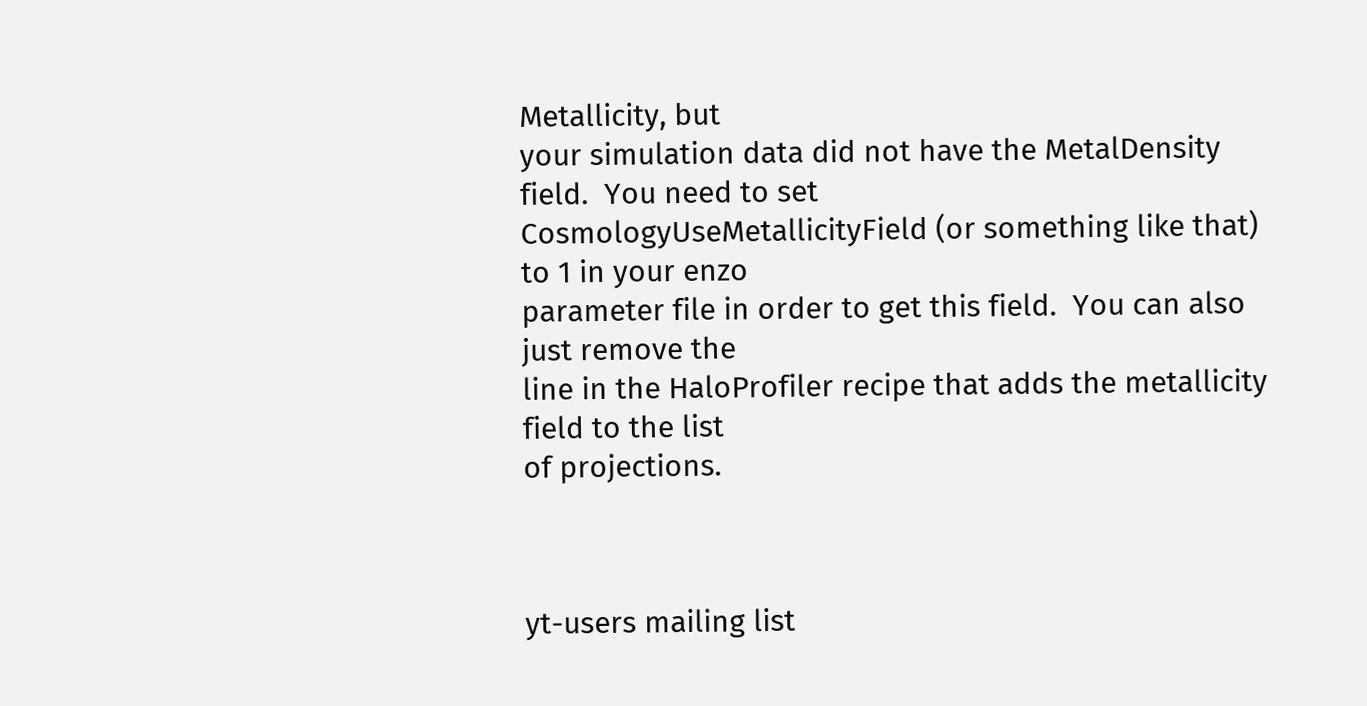Metallicity, but
your simulation data did not have the MetalDensity field.  You need to set
CosmologyUseMetallicityField (or something like that) to 1 in your enzo
parameter file in order to get this field.  You can also just remove the
line in the HaloProfiler recipe that adds the metallicity field to the list
of projections.



yt-users mailing list